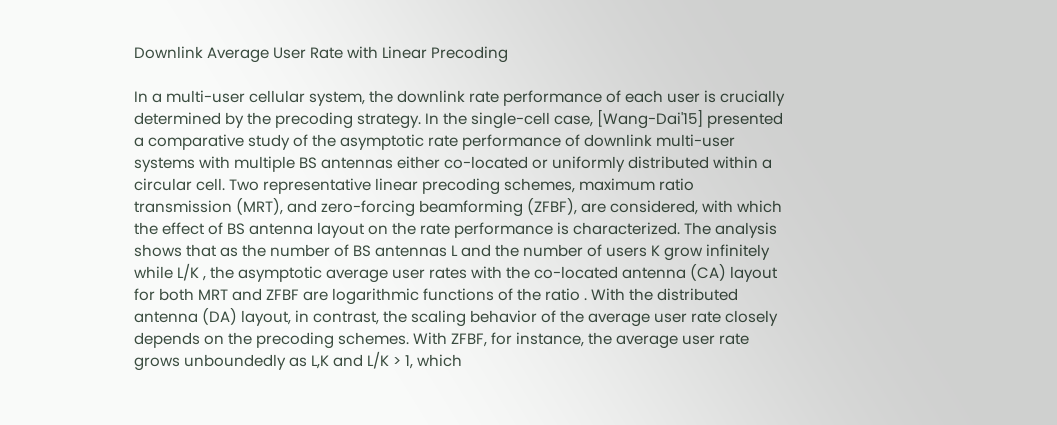Downlink Average User Rate with Linear Precoding

In a multi-user cellular system, the downlink rate performance of each user is crucially determined by the precoding strategy. In the single-cell case, [Wang-Dai'15] presented a comparative study of the asymptotic rate performance of downlink multi-user systems with multiple BS antennas either co-located or uniformly distributed within a circular cell. Two representative linear precoding schemes, maximum ratio transmission (MRT), and zero-forcing beamforming (ZFBF), are considered, with which the effect of BS antenna layout on the rate performance is characterized. The analysis shows that as the number of BS antennas L and the number of users K grow infinitely while L/K , the asymptotic average user rates with the co-located antenna (CA) layout for both MRT and ZFBF are logarithmic functions of the ratio . With the distributed antenna (DA) layout, in contrast, the scaling behavior of the average user rate closely depends on the precoding schemes. With ZFBF, for instance, the average user rate grows unboundedly as L,K and L/K > 1, which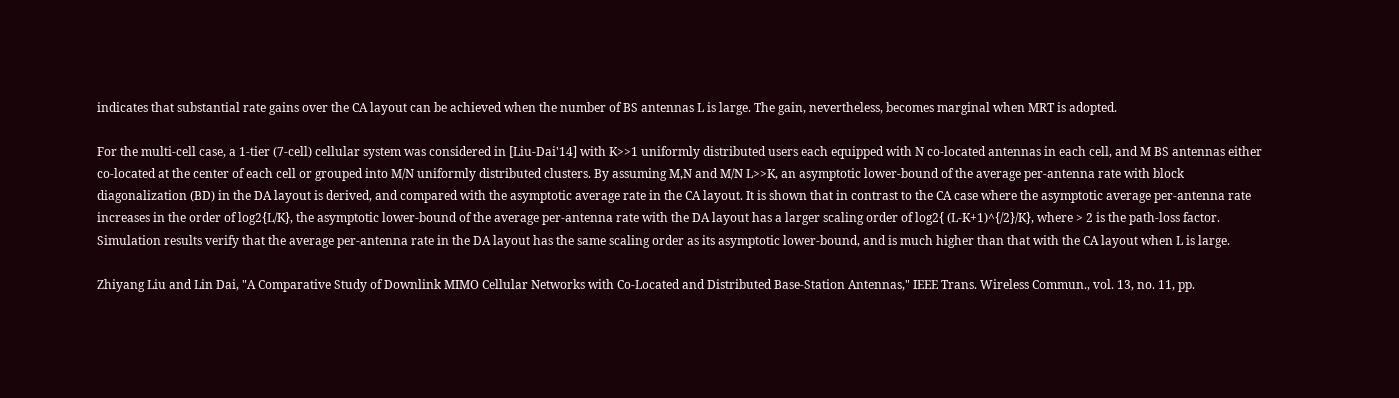indicates that substantial rate gains over the CA layout can be achieved when the number of BS antennas L is large. The gain, nevertheless, becomes marginal when MRT is adopted.

For the multi-cell case, a 1-tier (7-cell) cellular system was considered in [Liu-Dai'14] with K>>1 uniformly distributed users each equipped with N co-located antennas in each cell, and M BS antennas either co-located at the center of each cell or grouped into M/N uniformly distributed clusters. By assuming M,N and M/N L>>K, an asymptotic lower-bound of the average per-antenna rate with block diagonalization (BD) in the DA layout is derived, and compared with the asymptotic average rate in the CA layout. It is shown that in contrast to the CA case where the asymptotic average per-antenna rate increases in the order of log2{L/K}, the asymptotic lower-bound of the average per-antenna rate with the DA layout has a larger scaling order of log2{ (L-K+1)^{/2}/K}, where > 2 is the path-loss factor. Simulation results verify that the average per-antenna rate in the DA layout has the same scaling order as its asymptotic lower-bound, and is much higher than that with the CA layout when L is large.

Zhiyang Liu and Lin Dai, "A Comparative Study of Downlink MIMO Cellular Networks with Co-Located and Distributed Base-Station Antennas," IEEE Trans. Wireless Commun., vol. 13, no. 11, pp.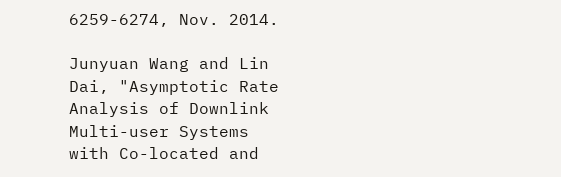6259-6274, Nov. 2014.

Junyuan Wang and Lin Dai, "Asymptotic Rate Analysis of Downlink Multi-user Systems with Co-located and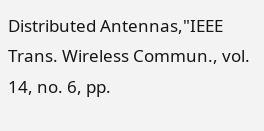Distributed Antennas,"IEEE Trans. Wireless Commun., vol. 14, no. 6, pp.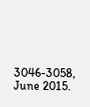3046-3058, June 2015.